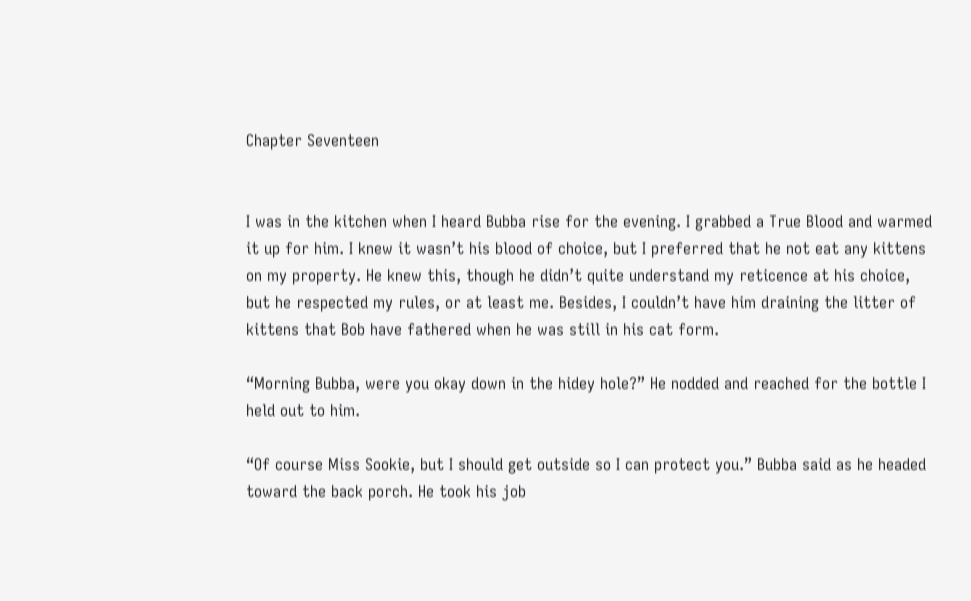Chapter Seventeen


I was in the kitchen when I heard Bubba rise for the evening. I grabbed a True Blood and warmed it up for him. I knew it wasn’t his blood of choice, but I preferred that he not eat any kittens on my property. He knew this, though he didn’t quite understand my reticence at his choice, but he respected my rules, or at least me. Besides, I couldn’t have him draining the litter of kittens that Bob have fathered when he was still in his cat form.

“Morning Bubba, were you okay down in the hidey hole?” He nodded and reached for the bottle I held out to him.

“Of course Miss Sookie, but I should get outside so I can protect you.” Bubba said as he headed toward the back porch. He took his job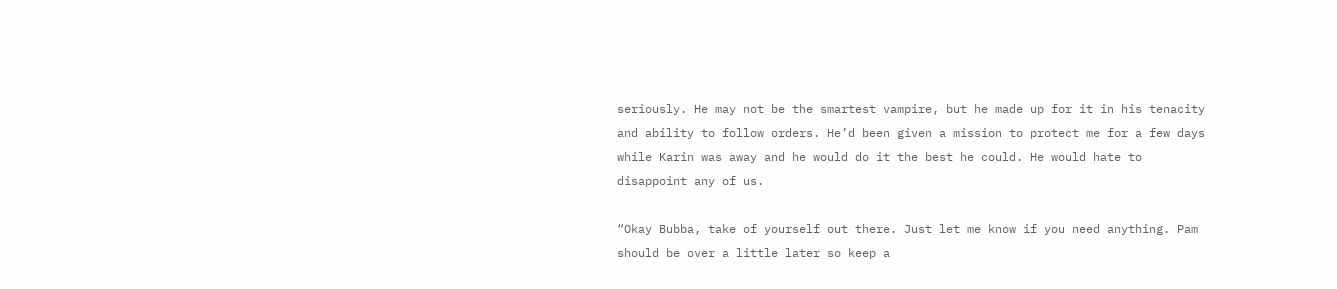seriously. He may not be the smartest vampire, but he made up for it in his tenacity and ability to follow orders. He’d been given a mission to protect me for a few days while Karin was away and he would do it the best he could. He would hate to disappoint any of us.

“Okay Bubba, take of yourself out there. Just let me know if you need anything. Pam should be over a little later so keep a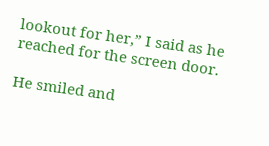lookout for her,” I said as he reached for the screen door.

He smiled and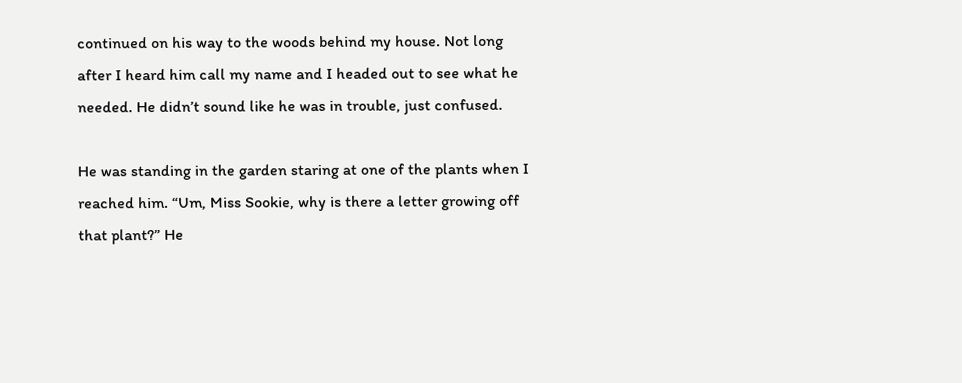continued on his way to the woods behind my house. Not long after I heard him call my name and I headed out to see what he needed. He didn’t sound like he was in trouble, just confused.

He was standing in the garden staring at one of the plants when I reached him. “Um, Miss Sookie, why is there a letter growing off that plant?” He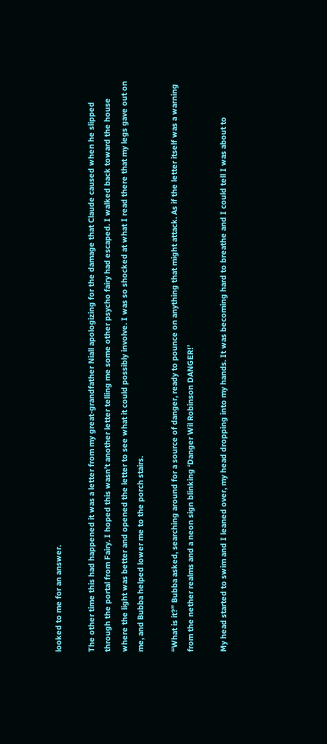looked to me for an answer.

The other time this had happened it was a letter from my great-grandfather Niall apologizing for the damage that Claude caused when he slipped through the portal from Fairy. I hoped this wasn’t another letter telling me some other psycho fairy had escaped. I walked back toward the house where the light was better and opened the letter to see what it could possibly involve. I was so shocked at what I read there that my legs gave out on me, and Bubba helped lower me to the porch stairs.

“What is it?” Bubba asked, searching around for a source of danger, ready to pounce on anything that might attack. As if the letter itself was a warning from the nether realms and a neon sign blinking ‘Danger Wil Robinson DANGER!’

My head started to swim and I leaned over, my head dropping into my hands. It was becoming hard to breathe and I could tell I was about to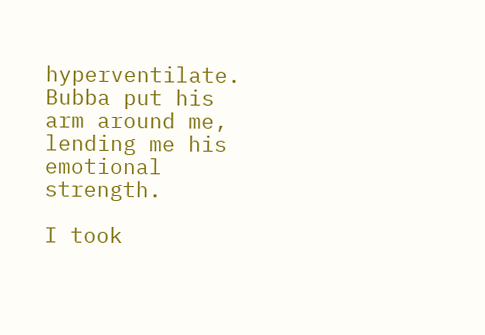hyperventilate. Bubba put his arm around me, lending me his emotional strength.

I took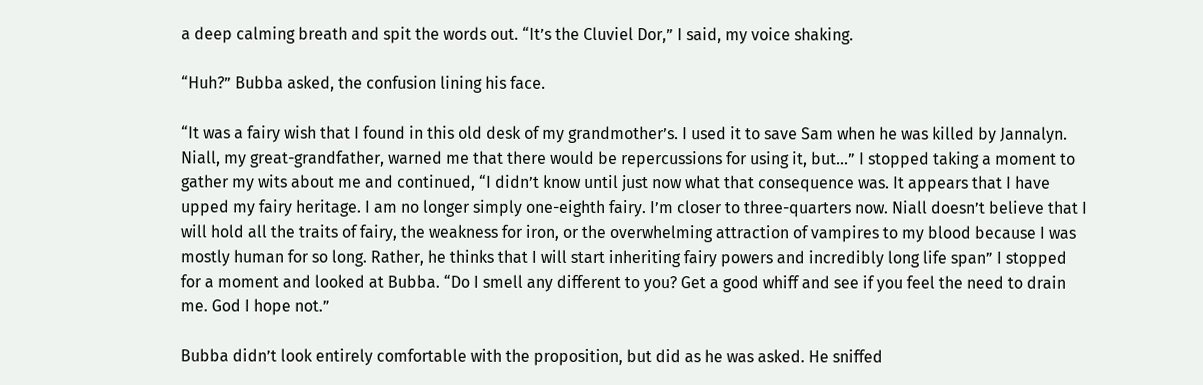a deep calming breath and spit the words out. “It’s the Cluviel Dor,” I said, my voice shaking.

“Huh?” Bubba asked, the confusion lining his face.

“It was a fairy wish that I found in this old desk of my grandmother’s. I used it to save Sam when he was killed by Jannalyn. Niall, my great-grandfather, warned me that there would be repercussions for using it, but…” I stopped taking a moment to gather my wits about me and continued, “I didn’t know until just now what that consequence was. It appears that I have upped my fairy heritage. I am no longer simply one-eighth fairy. I’m closer to three-quarters now. Niall doesn’t believe that I will hold all the traits of fairy, the weakness for iron, or the overwhelming attraction of vampires to my blood because I was mostly human for so long. Rather, he thinks that I will start inheriting fairy powers and incredibly long life span” I stopped for a moment and looked at Bubba. “Do I smell any different to you? Get a good whiff and see if you feel the need to drain me. God I hope not.”

Bubba didn’t look entirely comfortable with the proposition, but did as he was asked. He sniffed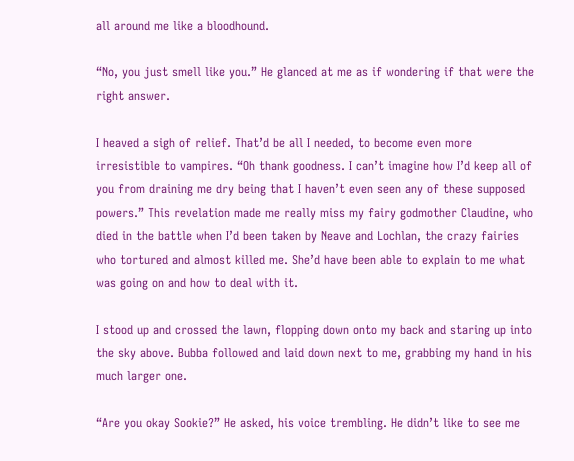all around me like a bloodhound.

“No, you just smell like you.” He glanced at me as if wondering if that were the right answer.

I heaved a sigh of relief. That’d be all I needed, to become even more irresistible to vampires. “Oh thank goodness. I can’t imagine how I’d keep all of you from draining me dry being that I haven’t even seen any of these supposed powers.” This revelation made me really miss my fairy godmother Claudine, who died in the battle when I’d been taken by Neave and Lochlan, the crazy fairies who tortured and almost killed me. She’d have been able to explain to me what was going on and how to deal with it.

I stood up and crossed the lawn, flopping down onto my back and staring up into the sky above. Bubba followed and laid down next to me, grabbing my hand in his much larger one.

“Are you okay Sookie?” He asked, his voice trembling. He didn’t like to see me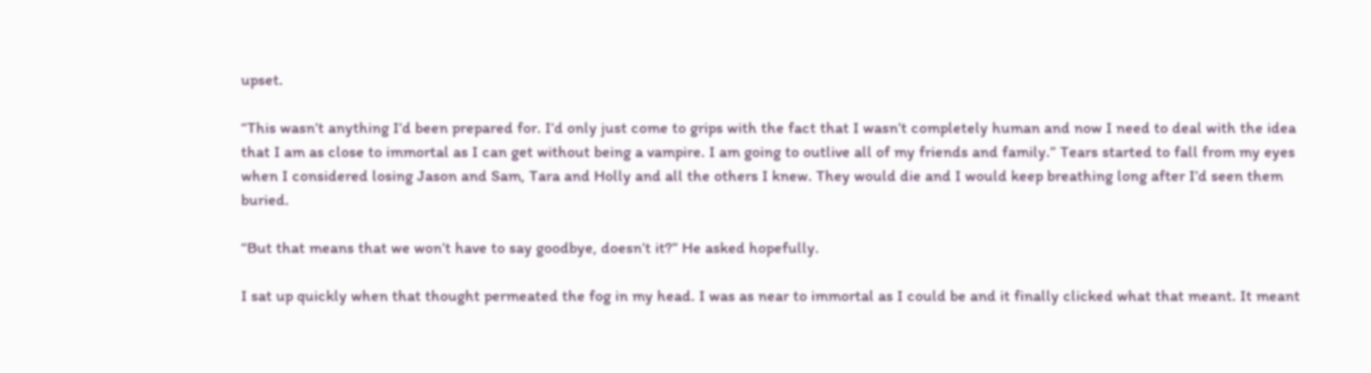upset.

“This wasn’t anything I’d been prepared for. I’d only just come to grips with the fact that I wasn’t completely human and now I need to deal with the idea that I am as close to immortal as I can get without being a vampire. I am going to outlive all of my friends and family.” Tears started to fall from my eyes when I considered losing Jason and Sam, Tara and Holly and all the others I knew. They would die and I would keep breathing long after I’d seen them buried.

“But that means that we won’t have to say goodbye, doesn’t it?” He asked hopefully.

I sat up quickly when that thought permeated the fog in my head. I was as near to immortal as I could be and it finally clicked what that meant. It meant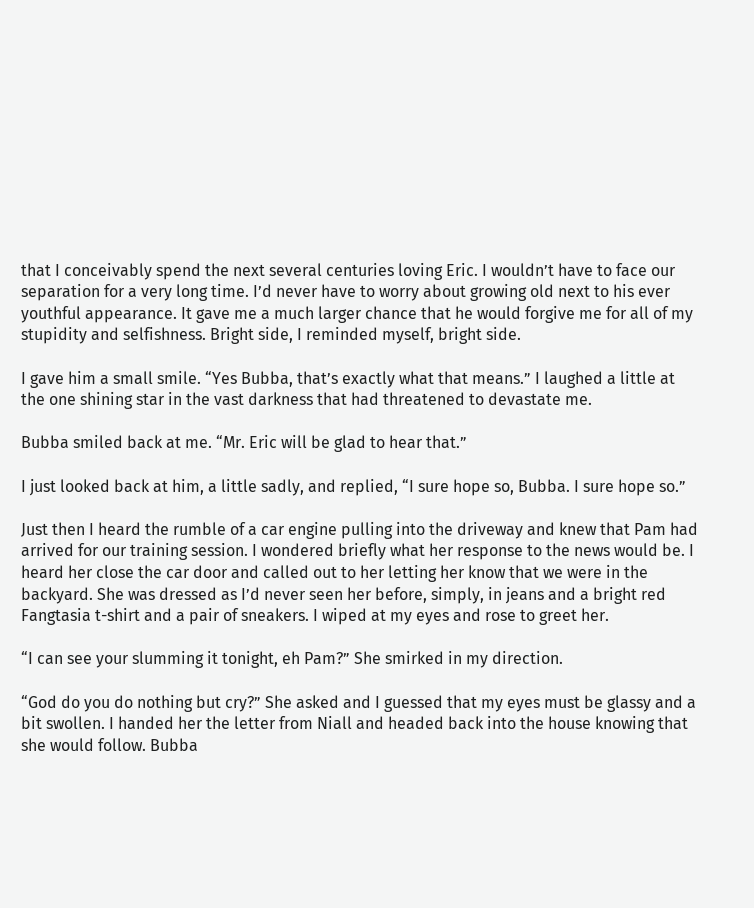that I conceivably spend the next several centuries loving Eric. I wouldn’t have to face our separation for a very long time. I’d never have to worry about growing old next to his ever youthful appearance. It gave me a much larger chance that he would forgive me for all of my stupidity and selfishness. Bright side, I reminded myself, bright side.

I gave him a small smile. “Yes Bubba, that’s exactly what that means.” I laughed a little at the one shining star in the vast darkness that had threatened to devastate me.

Bubba smiled back at me. “Mr. Eric will be glad to hear that.”

I just looked back at him, a little sadly, and replied, “I sure hope so, Bubba. I sure hope so.”

Just then I heard the rumble of a car engine pulling into the driveway and knew that Pam had arrived for our training session. I wondered briefly what her response to the news would be. I heard her close the car door and called out to her letting her know that we were in the backyard. She was dressed as I’d never seen her before, simply, in jeans and a bright red Fangtasia t-shirt and a pair of sneakers. I wiped at my eyes and rose to greet her.

“I can see your slumming it tonight, eh Pam?” She smirked in my direction.

“God do you do nothing but cry?” She asked and I guessed that my eyes must be glassy and a bit swollen. I handed her the letter from Niall and headed back into the house knowing that she would follow. Bubba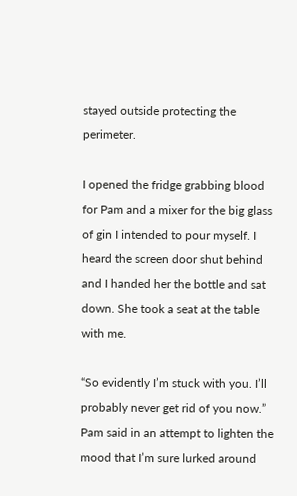stayed outside protecting the perimeter.

I opened the fridge grabbing blood for Pam and a mixer for the big glass of gin I intended to pour myself. I heard the screen door shut behind and I handed her the bottle and sat down. She took a seat at the table with me.

“So evidently I’m stuck with you. I’ll probably never get rid of you now.” Pam said in an attempt to lighten the mood that I’m sure lurked around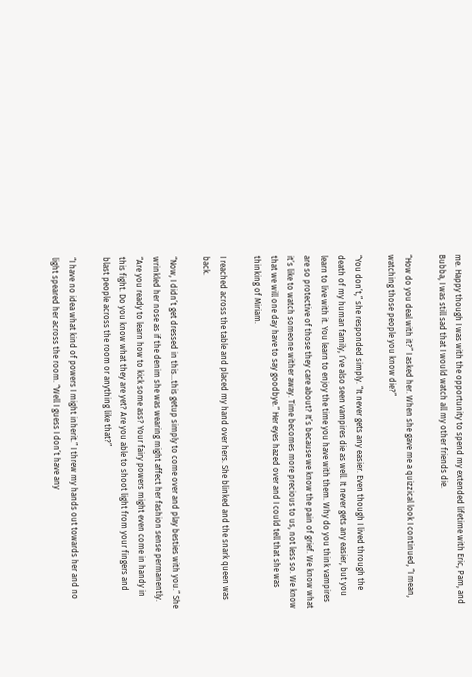me. Happy though I was with the opportunity to spend my extended lifetime with Eric, Pam, and Bubba, I was still sad that I would watch all my other friends die.

“How do you deal with it?” I asked her. When she gave me a quizzical look I continued, “I mean, watching those people you know die?”

“You don’t,” she responded simply. “It never gets any easier. Even though I lived through the death of my human family, I’ve also seen vampires die as well. It never gets any easier, but you learn to live with it. You learn to enjoy the time you have with them. Why do you think vampires are so protective of those they care about? It’s because we know the pain of grief. We know what it’s like to watch someone wither away. Time becomes more precious to us, not less so. We know that we will one day have to say goodbye.” Her eyes hazed over and I could tell that she was thinking of Miriam.

I reached across the table and placed my hand over hers. She blinked and the snark queen was back.

“Now, I didn’t get dressed in this…this getup simply to come over and play besties with you.” She wrinkled her nose as if the denim she was wearing might affect her fashion sense permanently. “Are you ready to learn how to kick some ass? Your fairy powers might even come in handy in this fight. Do you know what they are yet? Are you able to shoot light from your fingers and blast people across the room or anything like that?”

“I have no idea what kind of powers I might inherit.” I threw my hands out towards her and no light speared her across the room. “Well I guess I don’t have any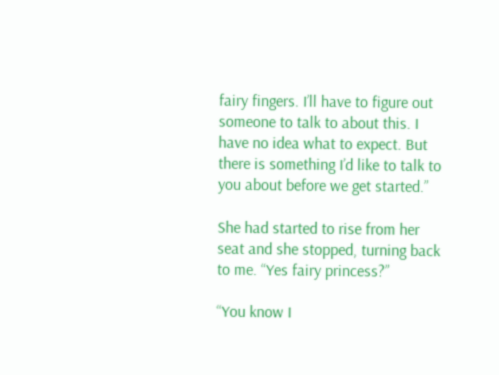fairy fingers. I’ll have to figure out someone to talk to about this. I have no idea what to expect. But there is something I’d like to talk to you about before we get started.”

She had started to rise from her seat and she stopped, turning back to me. “Yes fairy princess?”

“You know I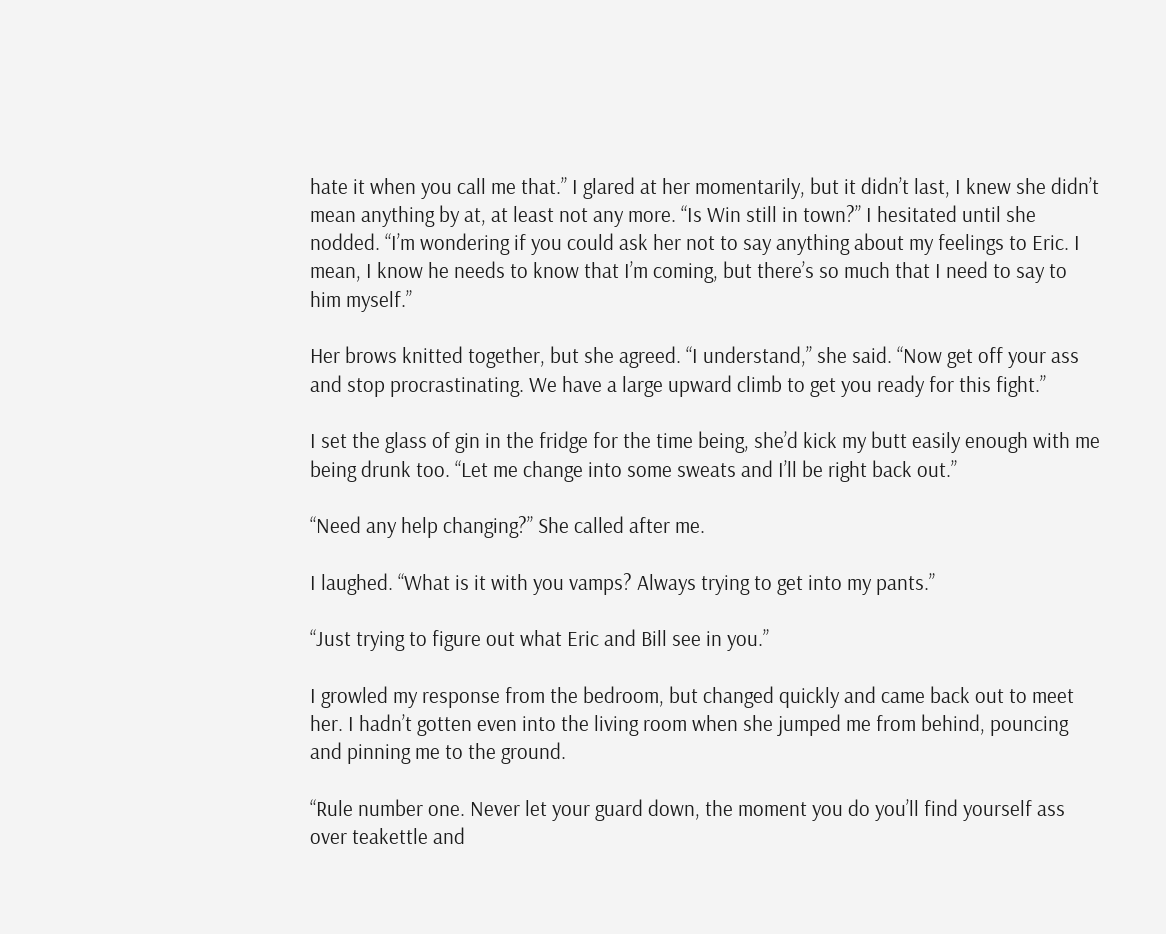hate it when you call me that.” I glared at her momentarily, but it didn’t last, I knew she didn’t mean anything by at, at least not any more. “Is Win still in town?” I hesitated until she nodded. “I’m wondering if you could ask her not to say anything about my feelings to Eric. I mean, I know he needs to know that I’m coming, but there’s so much that I need to say to him myself.”

Her brows knitted together, but she agreed. “I understand,” she said. “Now get off your ass and stop procrastinating. We have a large upward climb to get you ready for this fight.”

I set the glass of gin in the fridge for the time being, she’d kick my butt easily enough with me being drunk too. “Let me change into some sweats and I’ll be right back out.”

“Need any help changing?” She called after me.

I laughed. “What is it with you vamps? Always trying to get into my pants.”

“Just trying to figure out what Eric and Bill see in you.”

I growled my response from the bedroom, but changed quickly and came back out to meet her. I hadn’t gotten even into the living room when she jumped me from behind, pouncing and pinning me to the ground.

“Rule number one. Never let your guard down, the moment you do you’ll find yourself ass over teakettle and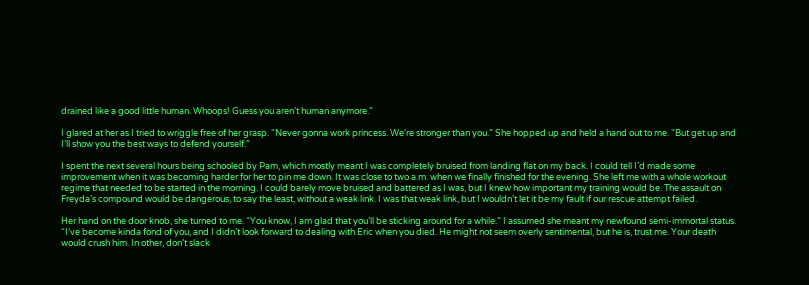drained like a good little human. Whoops! Guess you aren’t human anymore.”

I glared at her as I tried to wriggle free of her grasp. “Never gonna work princess. We’re stronger than you.” She hopped up and held a hand out to me. “But get up and I’ll show you the best ways to defend yourself.”

I spent the next several hours being schooled by Pam, which mostly meant I was completely bruised from landing flat on my back. I could tell I’d made some improvement when it was becoming harder for her to pin me down. It was close to two a.m. when we finally finished for the evening. She left me with a whole workout regime that needed to be started in the morning. I could barely move bruised and battered as I was, but I knew how important my training would be. The assault on Freyda’s compound would be dangerous, to say the least, without a weak link. I was that weak link, but I wouldn’t let it be my fault if our rescue attempt failed.

Her hand on the door knob, she turned to me. “You know, I am glad that you’ll be sticking around for a while.” I assumed she meant my newfound semi-immortal status. “I’ve become kinda fond of you, and I didn’t look forward to dealing with Eric when you died. He might not seem overly sentimental, but he is, trust me. Your death would crush him. In other, don’t slack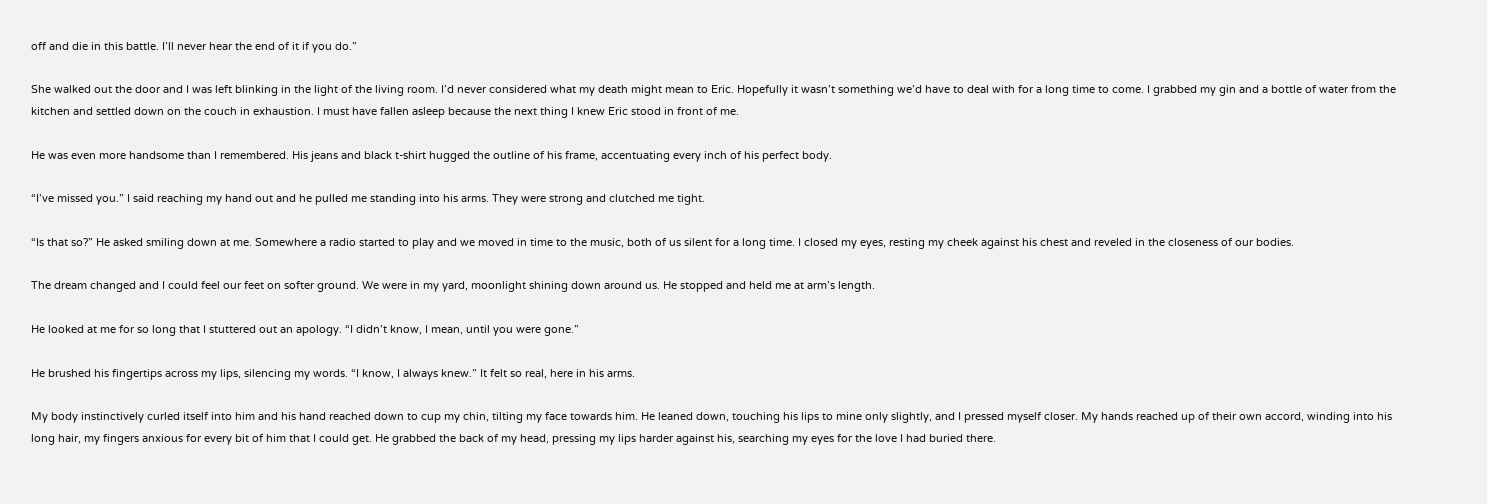off and die in this battle. I’ll never hear the end of it if you do.”

She walked out the door and I was left blinking in the light of the living room. I’d never considered what my death might mean to Eric. Hopefully it wasn’t something we’d have to deal with for a long time to come. I grabbed my gin and a bottle of water from the kitchen and settled down on the couch in exhaustion. I must have fallen asleep because the next thing I knew Eric stood in front of me.

He was even more handsome than I remembered. His jeans and black t-shirt hugged the outline of his frame, accentuating every inch of his perfect body.

“I’ve missed you.” I said reaching my hand out and he pulled me standing into his arms. They were strong and clutched me tight.

“Is that so?” He asked smiling down at me. Somewhere a radio started to play and we moved in time to the music, both of us silent for a long time. I closed my eyes, resting my cheek against his chest and reveled in the closeness of our bodies.

The dream changed and I could feel our feet on softer ground. We were in my yard, moonlight shining down around us. He stopped and held me at arm’s length.

He looked at me for so long that I stuttered out an apology. “I didn’t know, I mean, until you were gone.”

He brushed his fingertips across my lips, silencing my words. “I know, I always knew.” It felt so real, here in his arms.

My body instinctively curled itself into him and his hand reached down to cup my chin, tilting my face towards him. He leaned down, touching his lips to mine only slightly, and I pressed myself closer. My hands reached up of their own accord, winding into his long hair, my fingers anxious for every bit of him that I could get. He grabbed the back of my head, pressing my lips harder against his, searching my eyes for the love I had buried there.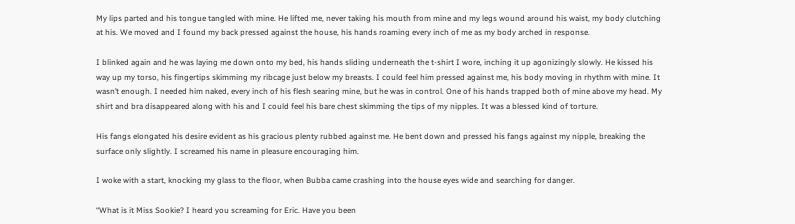My lips parted and his tongue tangled with mine. He lifted me, never taking his mouth from mine and my legs wound around his waist, my body clutching at his. We moved and I found my back pressed against the house, his hands roaming every inch of me as my body arched in response.

I blinked again and he was laying me down onto my bed, his hands sliding underneath the t-shirt I wore, inching it up agonizingly slowly. He kissed his way up my torso, his fingertips skimming my ribcage just below my breasts. I could feel him pressed against me, his body moving in rhythm with mine. It wasn’t enough. I needed him naked, every inch of his flesh searing mine, but he was in control. One of his hands trapped both of mine above my head. My shirt and bra disappeared along with his and I could feel his bare chest skimming the tips of my nipples. It was a blessed kind of torture.

His fangs elongated his desire evident as his gracious plenty rubbed against me. He bent down and pressed his fangs against my nipple, breaking the surface only slightly. I screamed his name in pleasure encouraging him.

I woke with a start, knocking my glass to the floor, when Bubba came crashing into the house eyes wide and searching for danger.

“What is it Miss Sookie? I heard you screaming for Eric. Have you been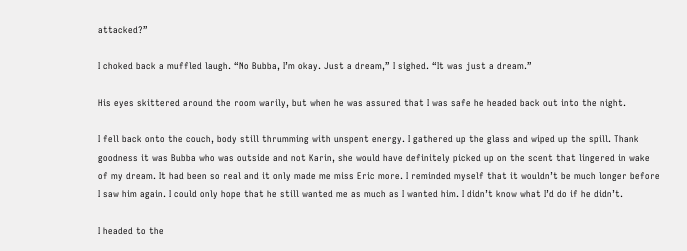attacked?”

I choked back a muffled laugh. “No Bubba, I’m okay. Just a dream,” I sighed. “It was just a dream.”

His eyes skittered around the room warily, but when he was assured that I was safe he headed back out into the night.

I fell back onto the couch, body still thrumming with unspent energy. I gathered up the glass and wiped up the spill. Thank goodness it was Bubba who was outside and not Karin, she would have definitely picked up on the scent that lingered in wake of my dream. It had been so real and it only made me miss Eric more. I reminded myself that it wouldn’t be much longer before I saw him again. I could only hope that he still wanted me as much as I wanted him. I didn’t know what I’d do if he didn’t.

I headed to the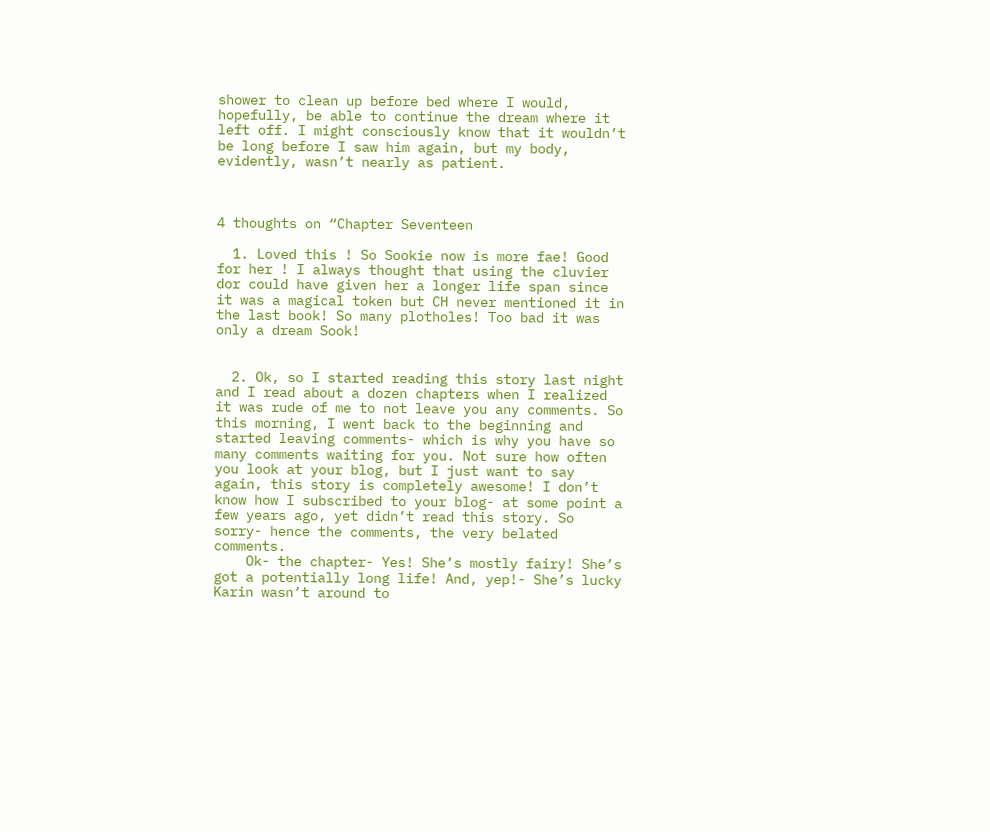shower to clean up before bed where I would, hopefully, be able to continue the dream where it left off. I might consciously know that it wouldn’t be long before I saw him again, but my body, evidently, wasn’t nearly as patient.



4 thoughts on “Chapter Seventeen

  1. Loved this ! So Sookie now is more fae! Good for her ! I always thought that using the cluvier dor could have given her a longer life span since it was a magical token but CH never mentioned it in the last book! So many plotholes! Too bad it was only a dream Sook!


  2. Ok, so I started reading this story last night and I read about a dozen chapters when I realized it was rude of me to not leave you any comments. So this morning, I went back to the beginning and started leaving comments- which is why you have so many comments waiting for you. Not sure how often you look at your blog, but I just want to say again, this story is completely awesome! I don’t know how I subscribed to your blog- at some point a few years ago, yet didn’t read this story. So sorry- hence the comments, the very belated comments.
    Ok- the chapter- Yes! She’s mostly fairy! She’s got a potentially long life! And, yep!- She’s lucky Karin wasn’t around to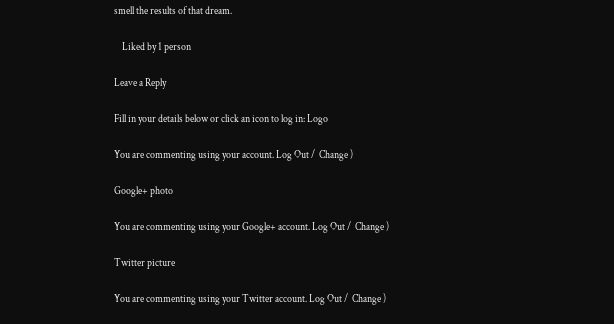smell the results of that dream.

    Liked by 1 person

Leave a Reply

Fill in your details below or click an icon to log in: Logo

You are commenting using your account. Log Out /  Change )

Google+ photo

You are commenting using your Google+ account. Log Out /  Change )

Twitter picture

You are commenting using your Twitter account. Log Out /  Change )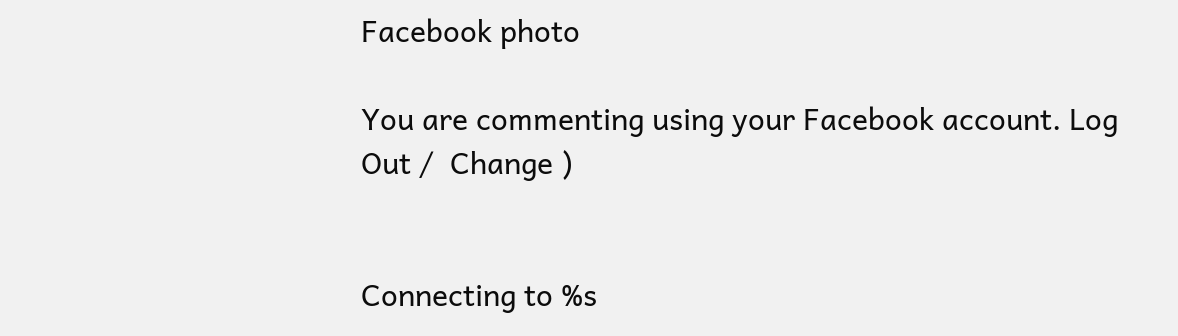Facebook photo

You are commenting using your Facebook account. Log Out /  Change )


Connecting to %s